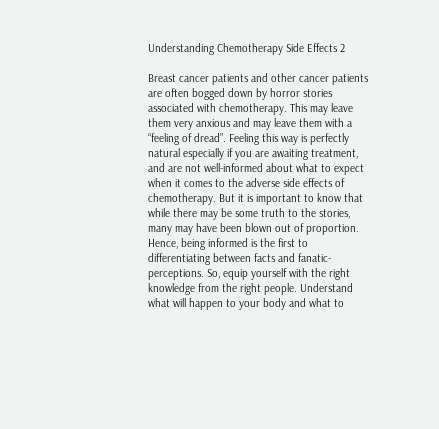Understanding Chemotherapy Side Effects 2

Breast cancer patients and other cancer patients are often bogged down by horror stories associated with chemotherapy. This may leave them very anxious and may leave them with a “feeling of dread”. Feeling this way is perfectly natural especially if you are awaiting treatment, and are not well-informed about what to expect when it comes to the adverse side effects of chemotherapy. But it is important to know that while there may be some truth to the stories, many may have been blown out of proportion. Hence, being informed is the first to differentiating between facts and fanatic-perceptions. So, equip yourself with the right knowledge from the right people. Understand what will happen to your body and what to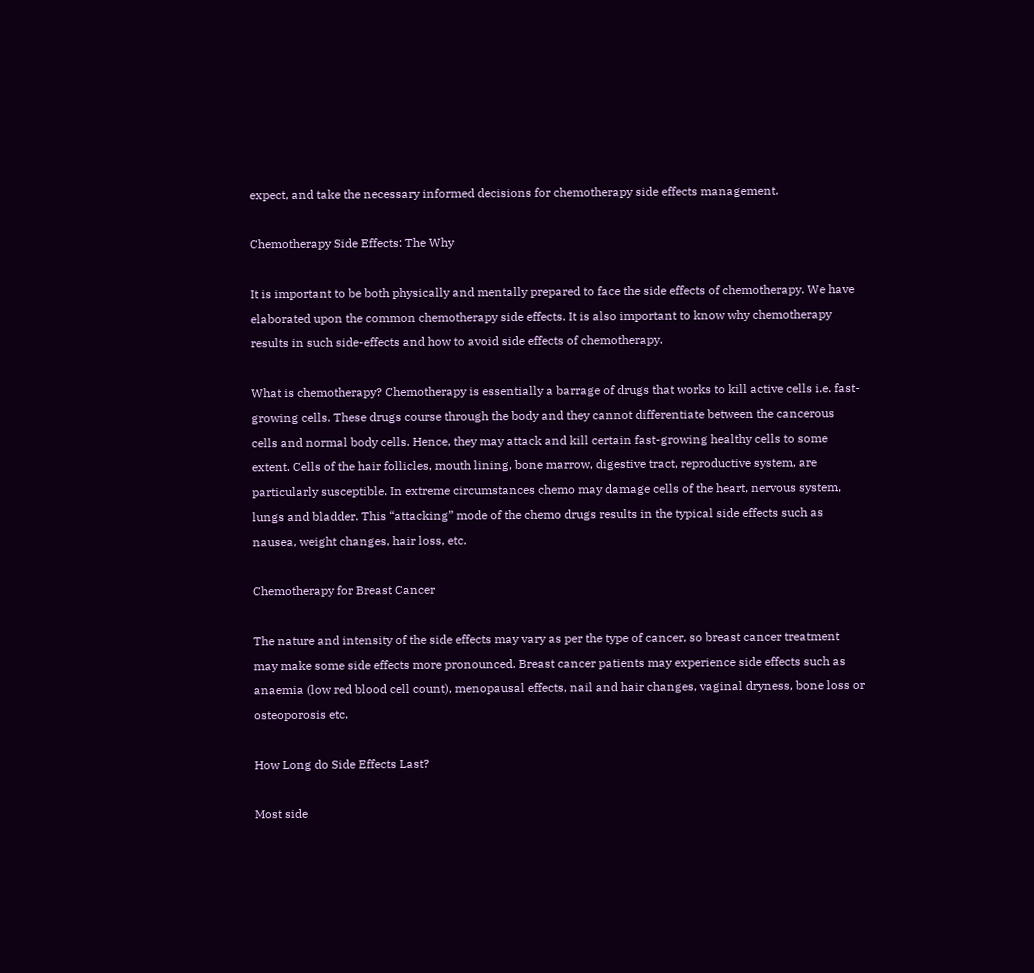expect, and take the necessary informed decisions for chemotherapy side effects management.

Chemotherapy Side Effects: The Why

It is important to be both physically and mentally prepared to face the side effects of chemotherapy. We have elaborated upon the common chemotherapy side effects. It is also important to know why chemotherapy results in such side-effects and how to avoid side effects of chemotherapy.

What is chemotherapy? Chemotherapy is essentially a barrage of drugs that works to kill active cells i.e. fast-growing cells. These drugs course through the body and they cannot differentiate between the cancerous cells and normal body cells. Hence, they may attack and kill certain fast-growing healthy cells to some extent. Cells of the hair follicles, mouth lining, bone marrow, digestive tract, reproductive system, are particularly susceptible. In extreme circumstances chemo may damage cells of the heart, nervous system, lungs and bladder. This “attacking” mode of the chemo drugs results in the typical side effects such as nausea, weight changes, hair loss, etc.

Chemotherapy for Breast Cancer

The nature and intensity of the side effects may vary as per the type of cancer, so breast cancer treatment may make some side effects more pronounced. Breast cancer patients may experience side effects such as anaemia (low red blood cell count), menopausal effects, nail and hair changes, vaginal dryness, bone loss or osteoporosis etc.

How Long do Side Effects Last?

Most side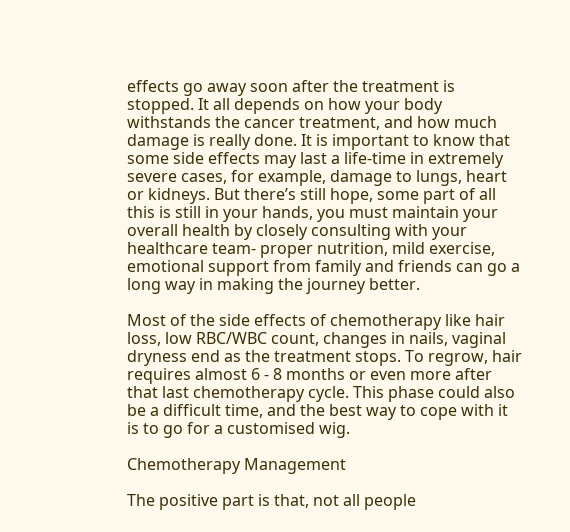effects go away soon after the treatment is stopped. It all depends on how your body withstands the cancer treatment, and how much damage is really done. It is important to know that some side effects may last a life-time in extremely severe cases, for example, damage to lungs, heart or kidneys. But there’s still hope, some part of all this is still in your hands, you must maintain your overall health by closely consulting with your healthcare team- proper nutrition, mild exercise, emotional support from family and friends can go a long way in making the journey better.

Most of the side effects of chemotherapy like hair loss, low RBC/WBC count, changes in nails, vaginal dryness end as the treatment stops. To regrow, hair requires almost 6 - 8 months or even more after that last chemotherapy cycle. This phase could also be a difficult time, and the best way to cope with it is to go for a customised wig.

Chemotherapy Management

The positive part is that, not all people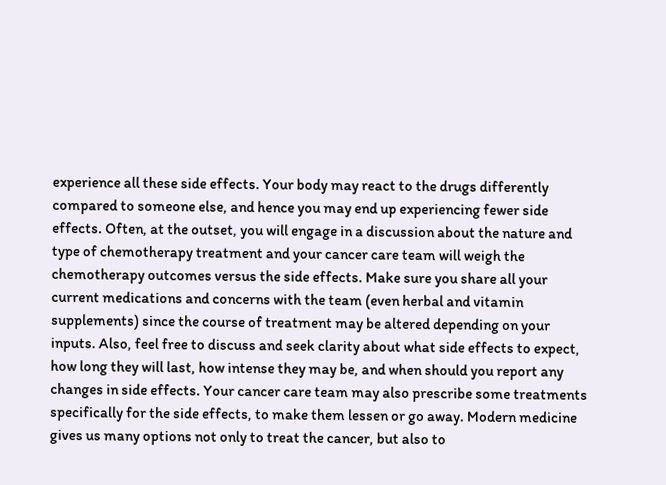experience all these side effects. Your body may react to the drugs differently compared to someone else, and hence you may end up experiencing fewer side effects. Often, at the outset, you will engage in a discussion about the nature and type of chemotherapy treatment and your cancer care team will weigh the chemotherapy outcomes versus the side effects. Make sure you share all your current medications and concerns with the team (even herbal and vitamin supplements) since the course of treatment may be altered depending on your inputs. Also, feel free to discuss and seek clarity about what side effects to expect, how long they will last, how intense they may be, and when should you report any changes in side effects. Your cancer care team may also prescribe some treatments specifically for the side effects, to make them lessen or go away. Modern medicine gives us many options not only to treat the cancer, but also to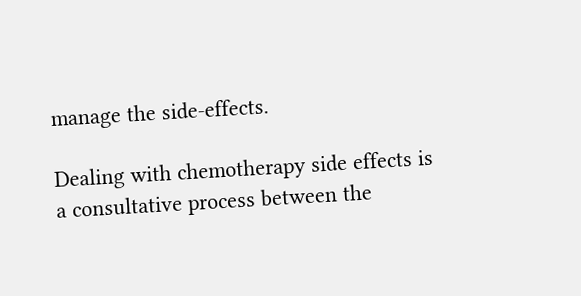manage the side-effects.

Dealing with chemotherapy side effects is a consultative process between the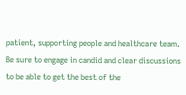patient, supporting people and healthcare team. Be sure to engage in candid and clear discussions to be able to get the best of the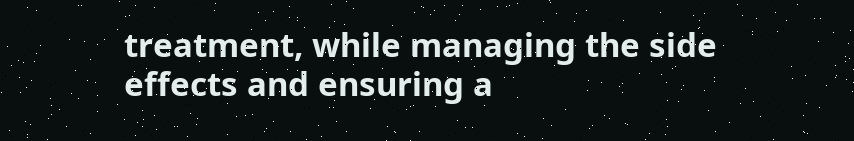treatment, while managing the side effects and ensuring a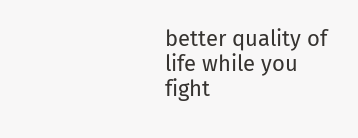better quality of life while you fight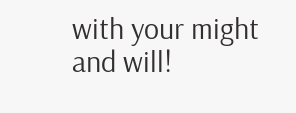with your might and will!